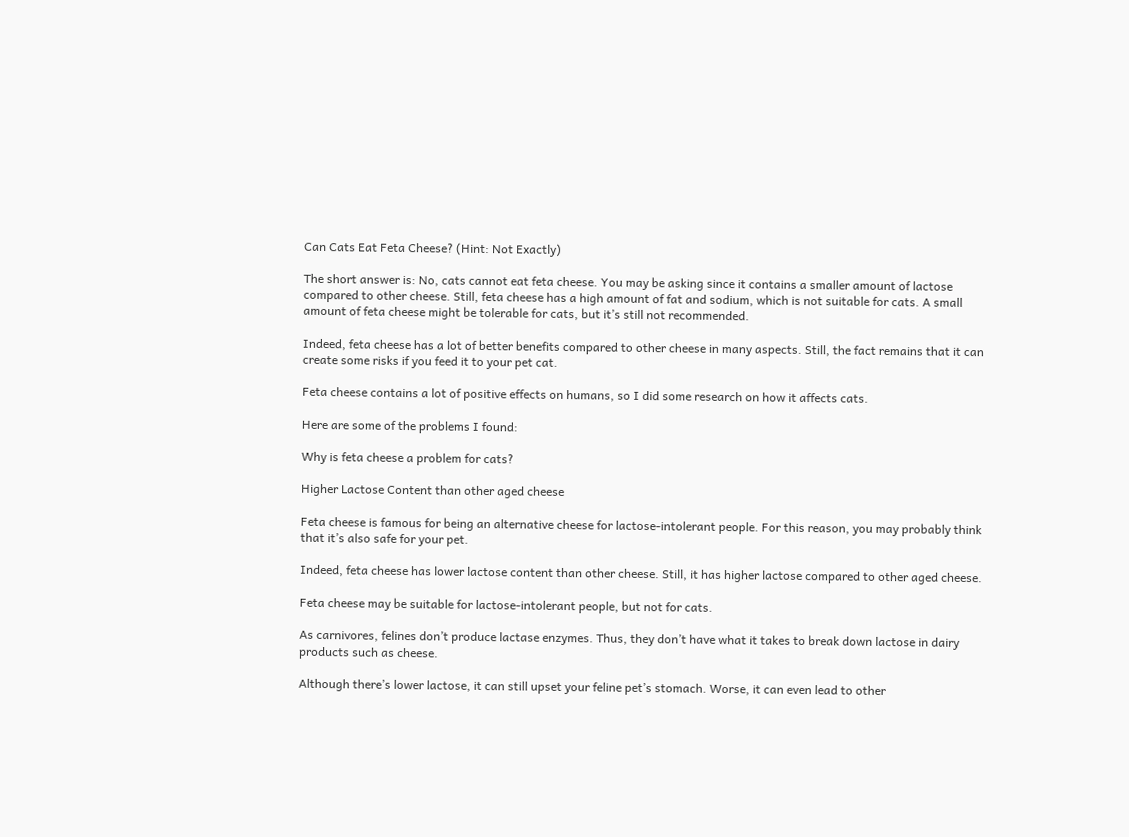Can Cats Eat Feta Cheese? (Hint: Not Exactly)

The short answer is: No, cats cannot eat feta cheese. You may be asking since it contains a smaller amount of lactose compared to other cheese. Still, feta cheese has a high amount of fat and sodium, which is not suitable for cats. A small amount of feta cheese might be tolerable for cats, but it’s still not recommended.

Indeed, feta cheese has a lot of better benefits compared to other cheese in many aspects. Still, the fact remains that it can create some risks if you feed it to your pet cat.

Feta cheese contains a lot of positive effects on humans, so I did some research on how it affects cats.

Here are some of the problems I found:

Why is feta cheese a problem for cats?

Higher Lactose Content than other aged cheese

Feta cheese is famous for being an alternative cheese for lactose-intolerant people. For this reason, you may probably think that it’s also safe for your pet.

Indeed, feta cheese has lower lactose content than other cheese. Still, it has higher lactose compared to other aged cheese.

Feta cheese may be suitable for lactose-intolerant people, but not for cats.

As carnivores, felines don’t produce lactase enzymes. Thus, they don’t have what it takes to break down lactose in dairy products such as cheese.

Although there’s lower lactose, it can still upset your feline pet’s stomach. Worse, it can even lead to other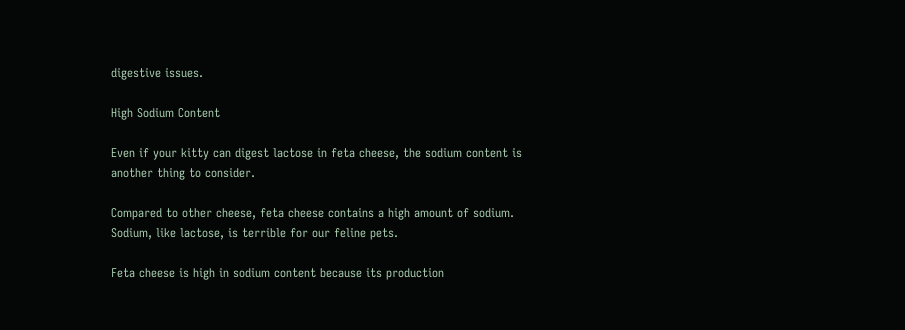digestive issues.

High Sodium Content

Even if your kitty can digest lactose in feta cheese, the sodium content is another thing to consider.

Compared to other cheese, feta cheese contains a high amount of sodium. Sodium, like lactose, is terrible for our feline pets.

Feta cheese is high in sodium content because its production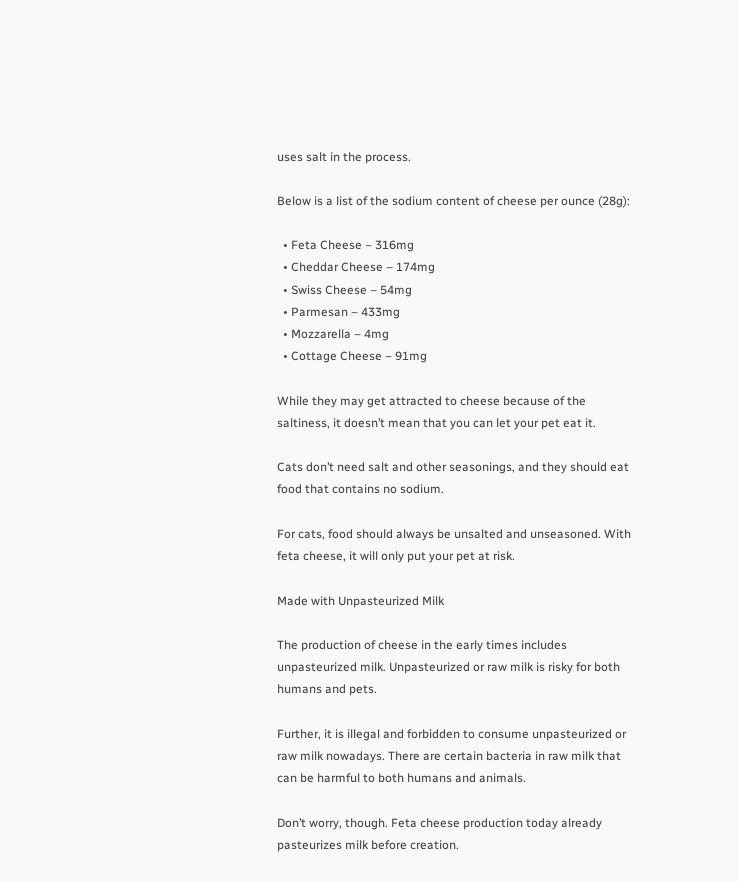uses salt in the process.

Below is a list of the sodium content of cheese per ounce (28g):

  • Feta Cheese – 316mg
  • Cheddar Cheese – 174mg
  • Swiss Cheese – 54mg
  • Parmesan – 433mg
  • Mozzarella – 4mg
  • Cottage Cheese – 91mg

While they may get attracted to cheese because of the saltiness, it doesn’t mean that you can let your pet eat it.

Cats don’t need salt and other seasonings, and they should eat food that contains no sodium.

For cats, food should always be unsalted and unseasoned. With feta cheese, it will only put your pet at risk.

Made with Unpasteurized Milk

The production of cheese in the early times includes unpasteurized milk. Unpasteurized or raw milk is risky for both humans and pets.

Further, it is illegal and forbidden to consume unpasteurized or raw milk nowadays. There are certain bacteria in raw milk that can be harmful to both humans and animals.

Don’t worry, though. Feta cheese production today already pasteurizes milk before creation.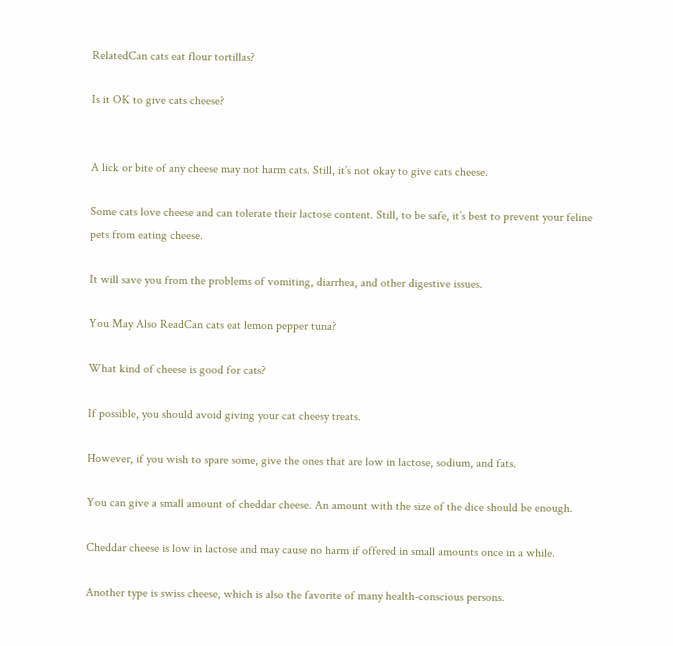RelatedCan cats eat flour tortillas?

Is it OK to give cats cheese?


A lick or bite of any cheese may not harm cats. Still, it’s not okay to give cats cheese.

Some cats love cheese and can tolerate their lactose content. Still, to be safe, it’s best to prevent your feline pets from eating cheese.

It will save you from the problems of vomiting, diarrhea, and other digestive issues.

You May Also ReadCan cats eat lemon pepper tuna?

What kind of cheese is good for cats?

If possible, you should avoid giving your cat cheesy treats.

However, if you wish to spare some, give the ones that are low in lactose, sodium, and fats.

You can give a small amount of cheddar cheese. An amount with the size of the dice should be enough.

Cheddar cheese is low in lactose and may cause no harm if offered in small amounts once in a while.

Another type is swiss cheese, which is also the favorite of many health-conscious persons.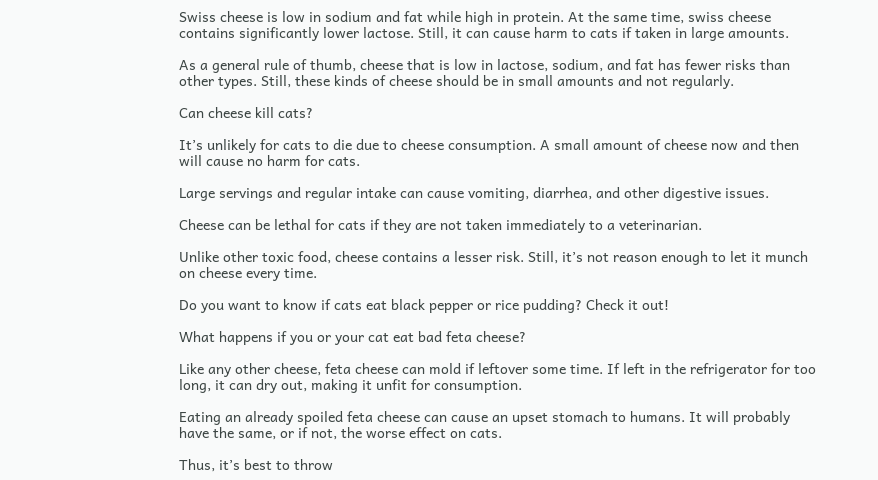Swiss cheese is low in sodium and fat while high in protein. At the same time, swiss cheese contains significantly lower lactose. Still, it can cause harm to cats if taken in large amounts.

As a general rule of thumb, cheese that is low in lactose, sodium, and fat has fewer risks than other types. Still, these kinds of cheese should be in small amounts and not regularly.

Can cheese kill cats?

It’s unlikely for cats to die due to cheese consumption. A small amount of cheese now and then will cause no harm for cats.

Large servings and regular intake can cause vomiting, diarrhea, and other digestive issues.

Cheese can be lethal for cats if they are not taken immediately to a veterinarian.

Unlike other toxic food, cheese contains a lesser risk. Still, it’s not reason enough to let it munch on cheese every time.

Do you want to know if cats eat black pepper or rice pudding? Check it out!

What happens if you or your cat eat bad feta cheese?

Like any other cheese, feta cheese can mold if leftover some time. If left in the refrigerator for too long, it can dry out, making it unfit for consumption.

Eating an already spoiled feta cheese can cause an upset stomach to humans. It will probably have the same, or if not, the worse effect on cats.

Thus, it’s best to throw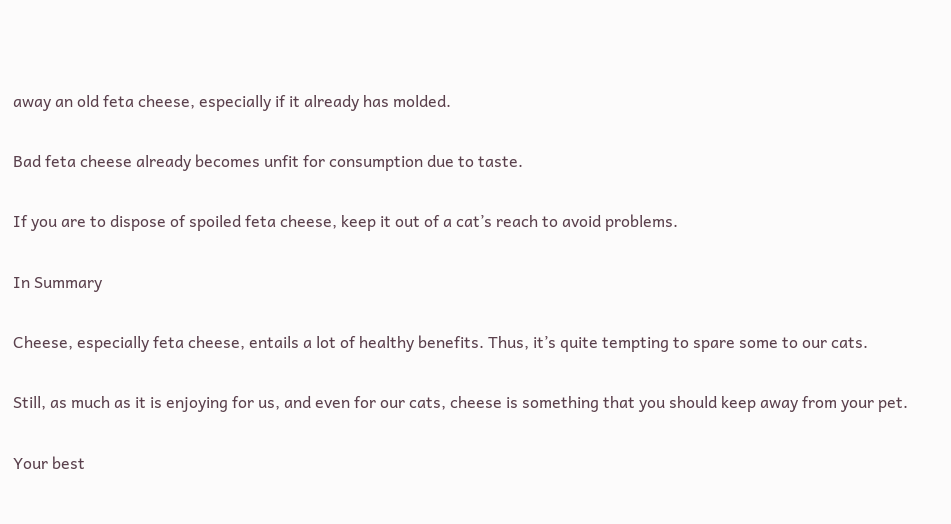away an old feta cheese, especially if it already has molded.

Bad feta cheese already becomes unfit for consumption due to taste.

If you are to dispose of spoiled feta cheese, keep it out of a cat’s reach to avoid problems.

In Summary

Cheese, especially feta cheese, entails a lot of healthy benefits. Thus, it’s quite tempting to spare some to our cats.

Still, as much as it is enjoying for us, and even for our cats, cheese is something that you should keep away from your pet.

Your best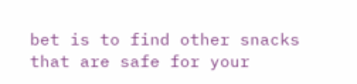bet is to find other snacks that are safe for your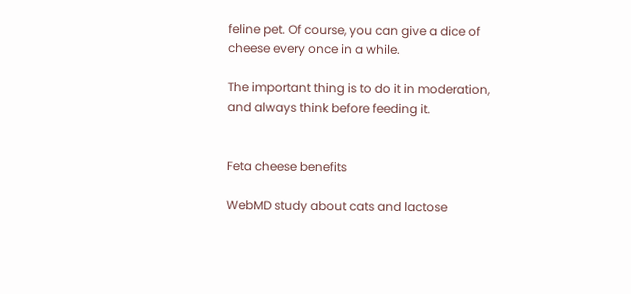feline pet. Of course, you can give a dice of cheese every once in a while.

The important thing is to do it in moderation, and always think before feeding it.


Feta cheese benefits

WebMD study about cats and lactose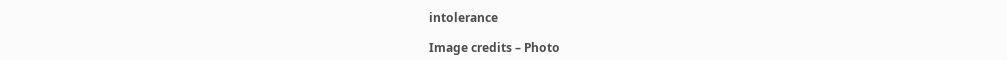intolerance

Image credits – Photo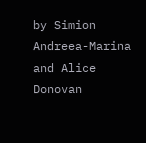by Simion Andreea-Marina and Alice Donovan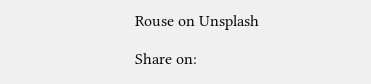Rouse on Unsplash

Share on: